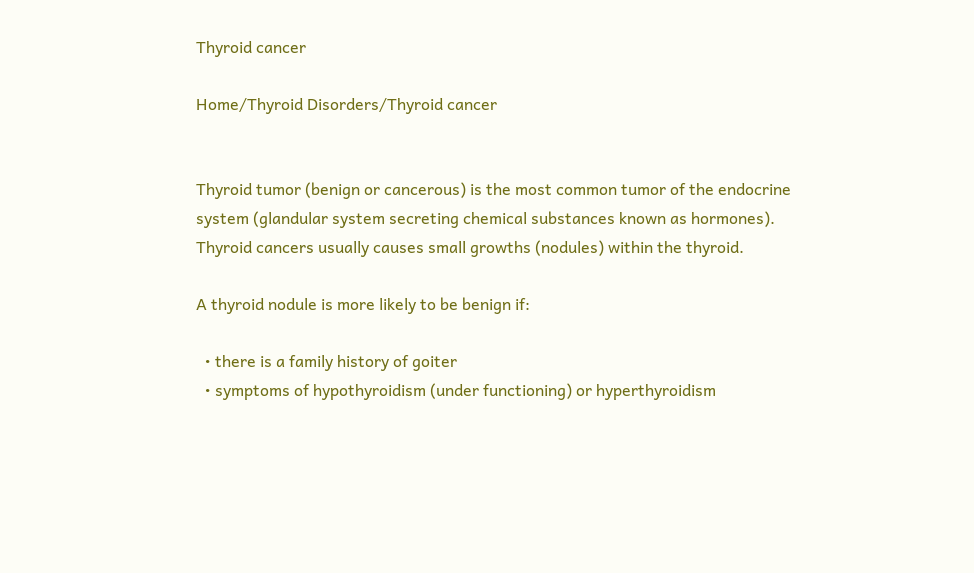Thyroid cancer

Home/Thyroid Disorders/Thyroid cancer


Thyroid tumor (benign or cancerous) is the most common tumor of the endocrine system (glandular system secreting chemical substances known as hormones). Thyroid cancers usually causes small growths (nodules) within the thyroid.

A thyroid nodule is more likely to be benign if:

  • there is a family history of goiter
  • symptoms of hypothyroidism (under functioning) or hyperthyroidism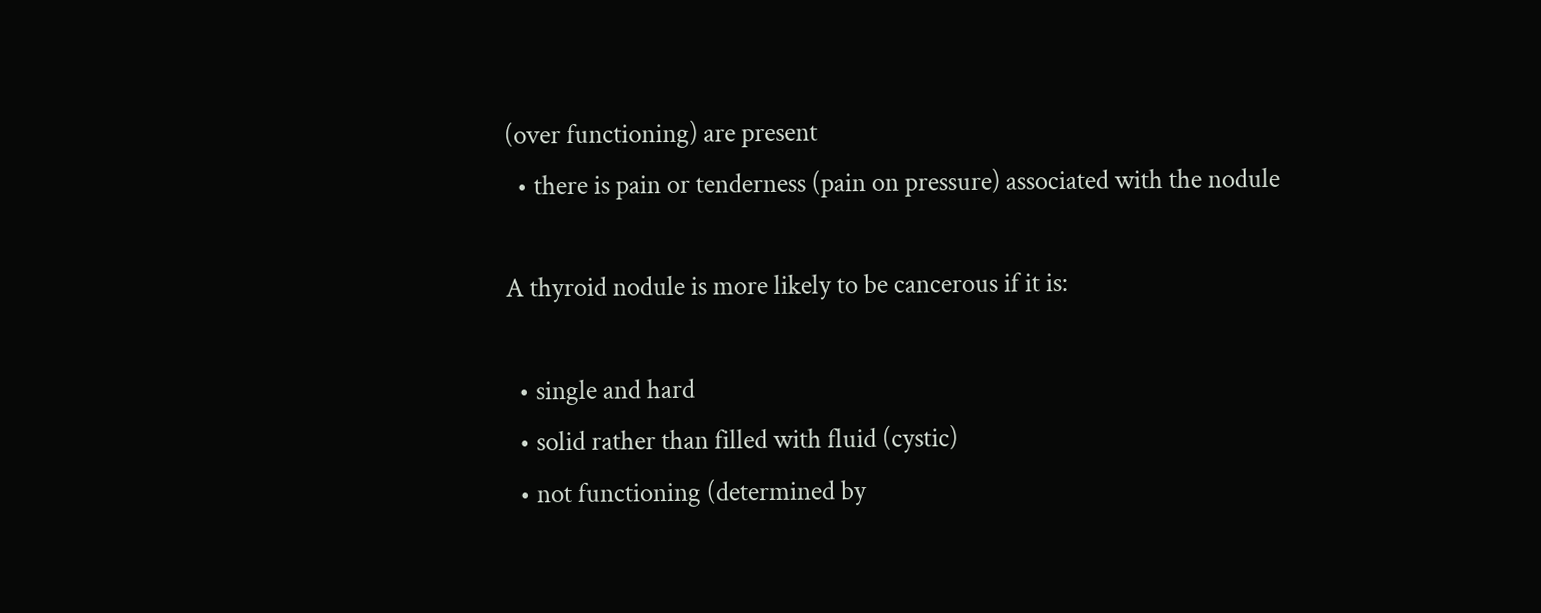(over functioning) are present
  • there is pain or tenderness (pain on pressure) associated with the nodule

A thyroid nodule is more likely to be cancerous if it is:

  • single and hard
  • solid rather than filled with fluid (cystic)
  • not functioning (determined by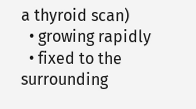a thyroid scan)
  • growing rapidly
  • fixed to the surrounding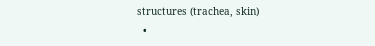structures (trachea, skin)
  •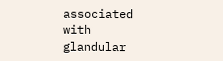associated with glandular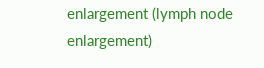enlargement (lymph node enlargement)